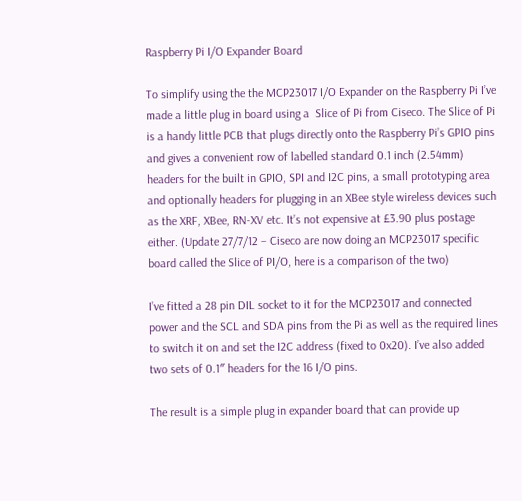Raspberry Pi I/O Expander Board

To simplify using the the MCP23017 I/O Expander on the Raspberry Pi I’ve made a little plug in board using a  Slice of Pi from Ciseco. The Slice of Pi is a handy little PCB that plugs directly onto the Raspberry Pi’s GPIO pins and gives a convenient row of labelled standard 0.1 inch (2.54mm) headers for the built in GPIO, SPI and I2C pins, a small prototyping area and optionally headers for plugging in an XBee style wireless devices such as the XRF, XBee, RN-XV etc. It’s not expensive at £3.90 plus postage either. (Update 27/7/12 – Ciseco are now doing an MCP23017 specific board called the Slice of PI/O, here is a comparison of the two)

I’ve fitted a 28 pin DIL socket to it for the MCP23017 and connected power and the SCL and SDA pins from the Pi as well as the required lines to switch it on and set the I2C address (fixed to 0x20). I’ve also added two sets of 0.1″ headers for the 16 I/O pins.

The result is a simple plug in expander board that can provide up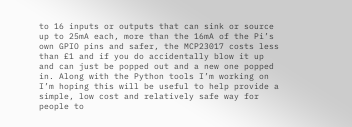to 16 inputs or outputs that can sink or source up to 25mA each, more than the 16mA of the Pi’s own GPIO pins and safer, the MCP23017 costs less than £1 and if you do accidentally blow it up and can just be popped out and a new one popped in. Along with the Python tools I’m working on I’m hoping this will be useful to help provide a simple, low cost and relatively safe way for people to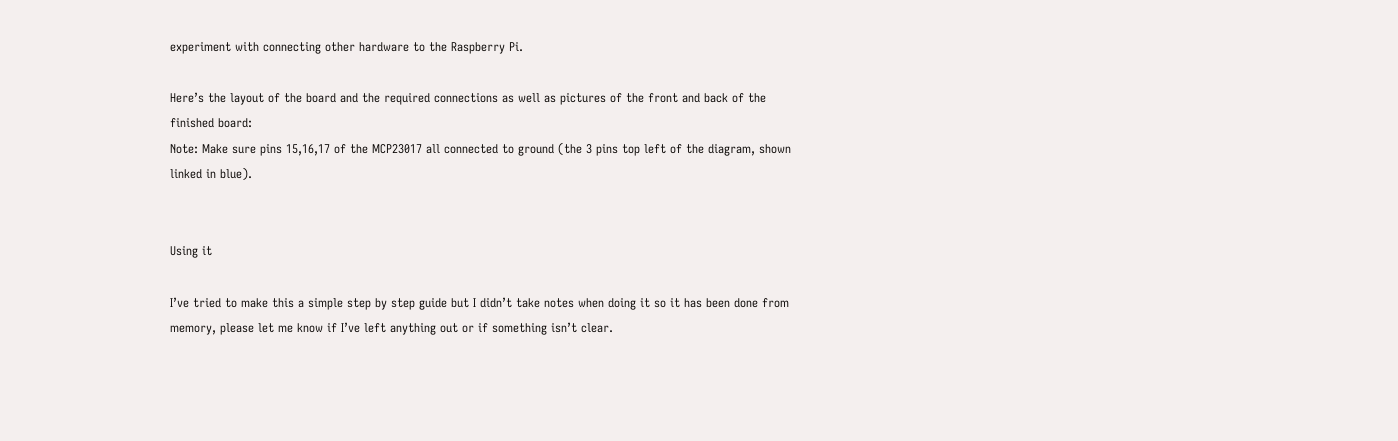experiment with connecting other hardware to the Raspberry Pi.

Here’s the layout of the board and the required connections as well as pictures of the front and back of the finished board:
Note: Make sure pins 15,16,17 of the MCP23017 all connected to ground (the 3 pins top left of the diagram, shown linked in blue).


Using it

I’ve tried to make this a simple step by step guide but I didn’t take notes when doing it so it has been done from memory, please let me know if I’ve left anything out or if something isn’t clear.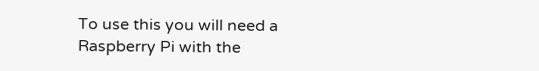To use this you will need a Raspberry Pi with the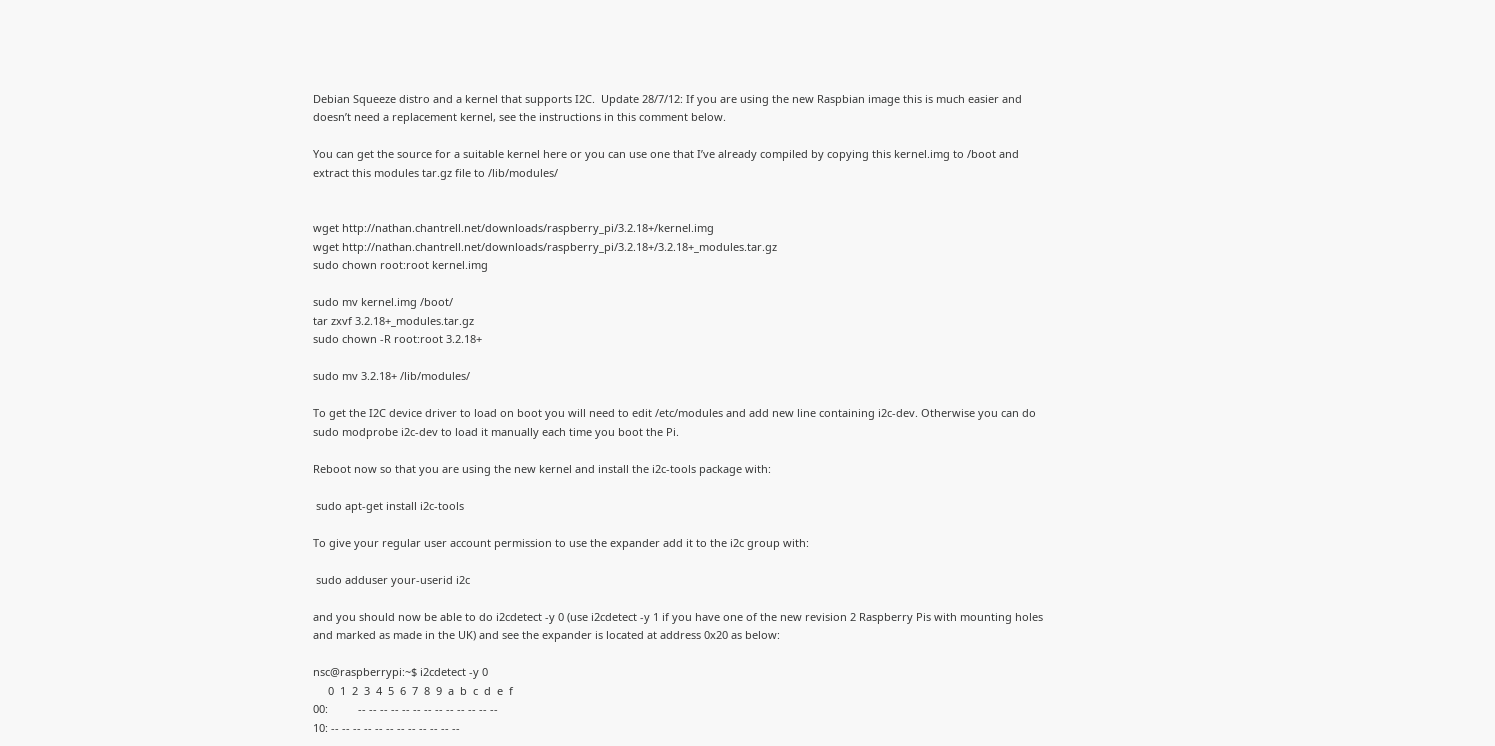Debian Squeeze distro and a kernel that supports I2C.  Update 28/7/12: If you are using the new Raspbian image this is much easier and doesn’t need a replacement kernel, see the instructions in this comment below.

You can get the source for a suitable kernel here or you can use one that I’ve already compiled by copying this kernel.img to /boot and extract this modules tar.gz file to /lib/modules/


wget http://nathan.chantrell.net/downloads/raspberry_pi/3.2.18+/kernel.img
wget http://nathan.chantrell.net/downloads/raspberry_pi/3.2.18+/3.2.18+_modules.tar.gz
sudo chown root:root kernel.img

sudo mv kernel.img /boot/
tar zxvf 3.2.18+_modules.tar.gz
sudo chown -R root:root 3.2.18+

sudo mv 3.2.18+ /lib/modules/

To get the I2C device driver to load on boot you will need to edit /etc/modules and add new line containing i2c-dev. Otherwise you can do sudo modprobe i2c-dev to load it manually each time you boot the Pi.

Reboot now so that you are using the new kernel and install the i2c-tools package with:

 sudo apt-get install i2c-tools

To give your regular user account permission to use the expander add it to the i2c group with:

 sudo adduser your-userid i2c

and you should now be able to do i2cdetect -y 0 (use i2cdetect -y 1 if you have one of the new revision 2 Raspberry Pis with mounting holes and marked as made in the UK) and see the expander is located at address 0x20 as below:

nsc@raspberrypi:~$ i2cdetect -y 0
     0  1  2  3  4  5  6  7  8  9  a  b  c  d  e  f
00:          -- -- -- -- -- -- -- -- -- -- -- -- --
10: -- -- -- -- -- -- -- -- -- -- -- --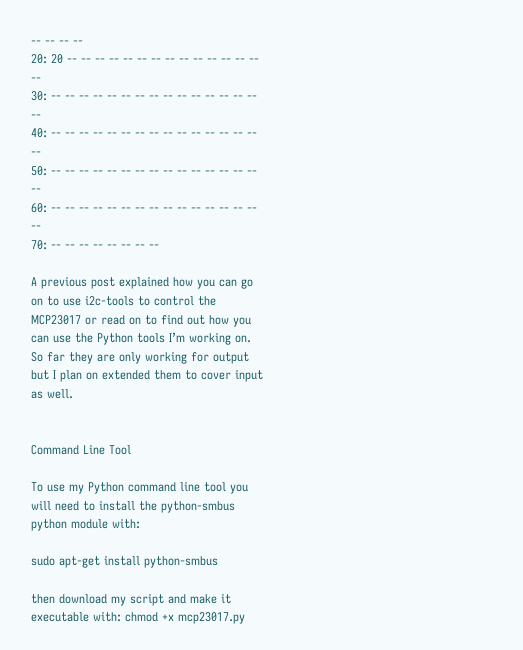-- -- -- --
20: 20 -- -- -- -- -- -- -- -- -- -- -- -- -- -- --
30: -- -- -- -- -- -- -- -- -- -- -- -- -- -- -- --
40: -- -- -- -- -- -- -- -- -- -- -- -- -- -- -- --
50: -- -- -- -- -- -- -- -- -- -- -- -- -- -- -- --
60: -- -- -- -- -- -- -- -- -- -- -- -- -- -- -- --
70: -- -- -- -- -- -- -- --

A previous post explained how you can go on to use i2c-tools to control the MCP23017 or read on to find out how you can use the Python tools I’m working on. So far they are only working for output but I plan on extended them to cover input as well.


Command Line Tool

To use my Python command line tool you will need to install the python-smbus python module with:

sudo apt-get install python-smbus

then download my script and make it executable with: chmod +x mcp23017.py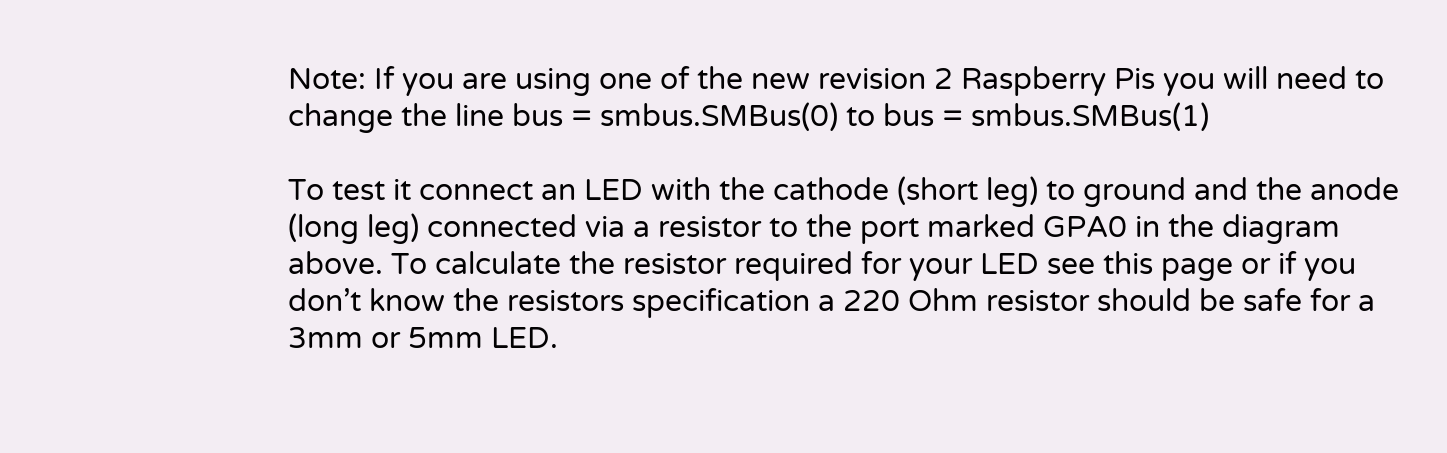Note: If you are using one of the new revision 2 Raspberry Pis you will need to change the line bus = smbus.SMBus(0) to bus = smbus.SMBus(1)

To test it connect an LED with the cathode (short leg) to ground and the anode (long leg) connected via a resistor to the port marked GPA0 in the diagram above. To calculate the resistor required for your LED see this page or if you don’t know the resistors specification a 220 Ohm resistor should be safe for a 3mm or 5mm LED.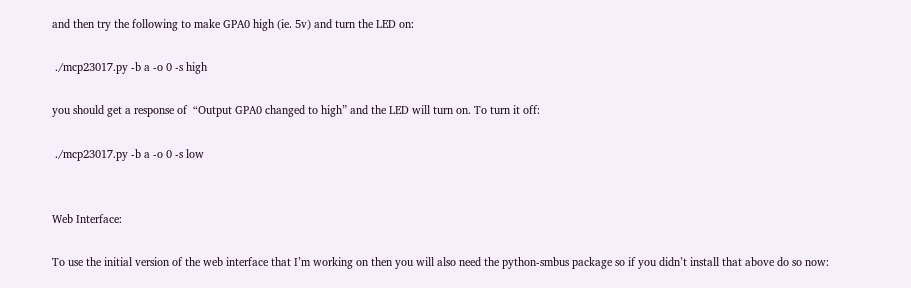and then try the following to make GPA0 high (ie. 5v) and turn the LED on:

 ./mcp23017.py -b a -o 0 -s high

you should get a response of  “Output GPA0 changed to high” and the LED will turn on. To turn it off:

 ./mcp23017.py -b a -o 0 -s low


Web Interface:

To use the initial version of the web interface that I’m working on then you will also need the python-smbus package so if you didn’t install that above do so now: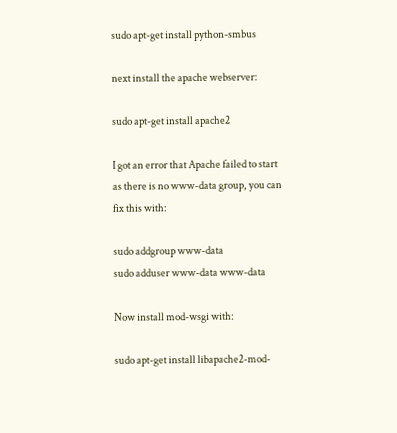sudo apt-get install python-smbus

next install the apache webserver:

sudo apt-get install apache2

I got an error that Apache failed to start as there is no www-data group, you can fix this with:

sudo addgroup www-data
sudo adduser www-data www-data

Now install mod-wsgi with:

sudo apt-get install libapache2-mod-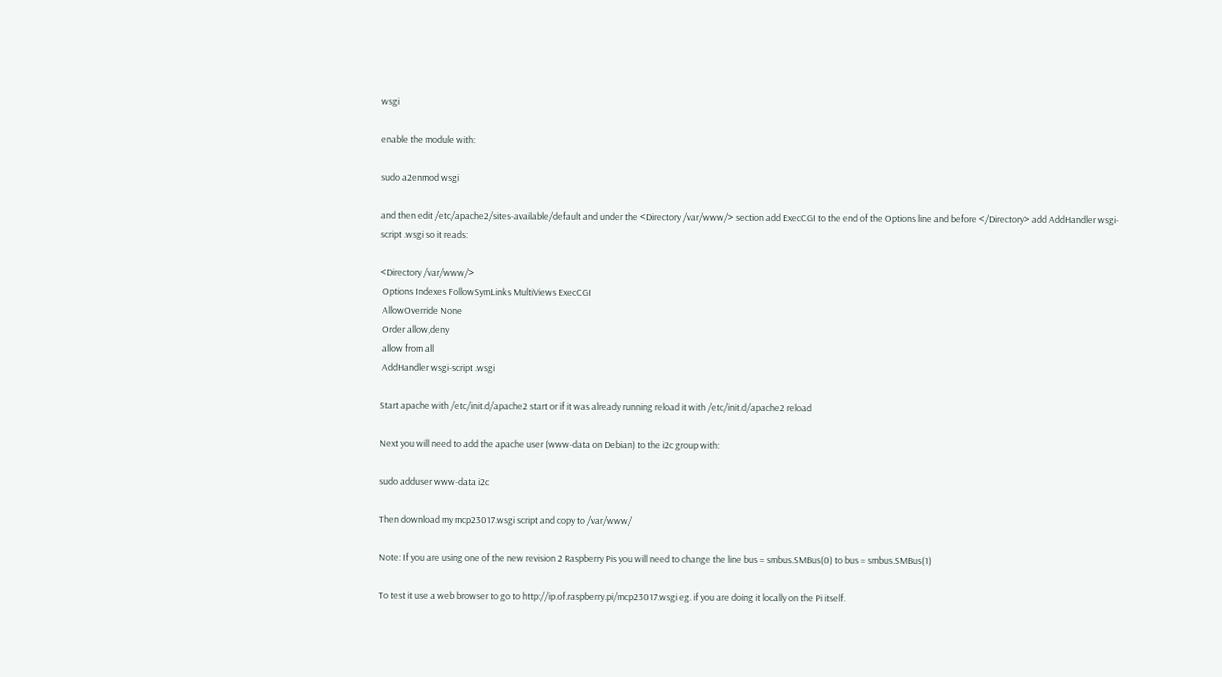wsgi

enable the module with:

sudo a2enmod wsgi

and then edit /etc/apache2/sites-available/default and under the <Directory /var/www/> section add ExecCGI to the end of the Options line and before </Directory> add AddHandler wsgi-script .wsgi so it reads:

<Directory /var/www/>
 Options Indexes FollowSymLinks MultiViews ExecCGI
 AllowOverride None
 Order allow,deny
 allow from all
 AddHandler wsgi-script .wsgi

Start apache with /etc/init.d/apache2 start or if it was already running reload it with /etc/init.d/apache2 reload

Next you will need to add the apache user (www-data on Debian) to the i2c group with:

sudo adduser www-data i2c

Then download my mcp23017.wsgi script and copy to /var/www/

Note: If you are using one of the new revision 2 Raspberry Pis you will need to change the line bus = smbus.SMBus(0) to bus = smbus.SMBus(1)

To test it use a web browser to go to http://ip.of.raspberry.pi/mcp23017.wsgi eg. if you are doing it locally on the Pi itself.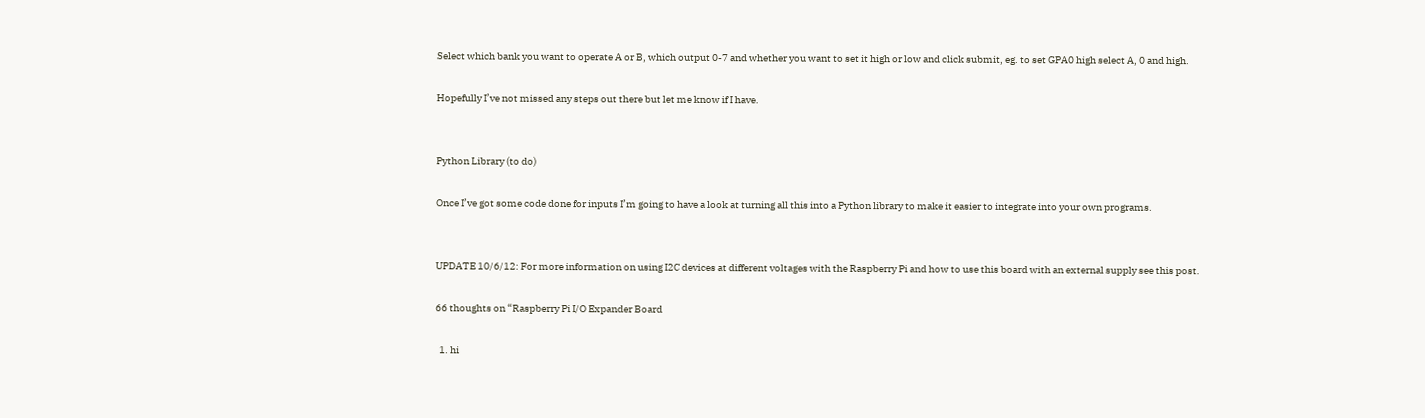Select which bank you want to operate A or B, which output 0-7 and whether you want to set it high or low and click submit, eg. to set GPA0 high select A, 0 and high.

Hopefully I’ve not missed any steps out there but let me know if I have.


Python Library (to do)

Once I’ve got some code done for inputs I’m going to have a look at turning all this into a Python library to make it easier to integrate into your own programs.


UPDATE 10/6/12: For more information on using I2C devices at different voltages with the Raspberry Pi and how to use this board with an external supply see this post.

66 thoughts on “Raspberry Pi I/O Expander Board

  1. hi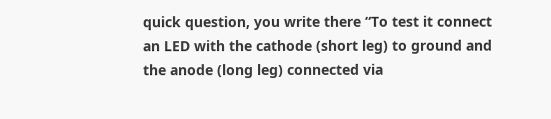quick question, you write there “To test it connect an LED with the cathode (short leg) to ground and the anode (long leg) connected via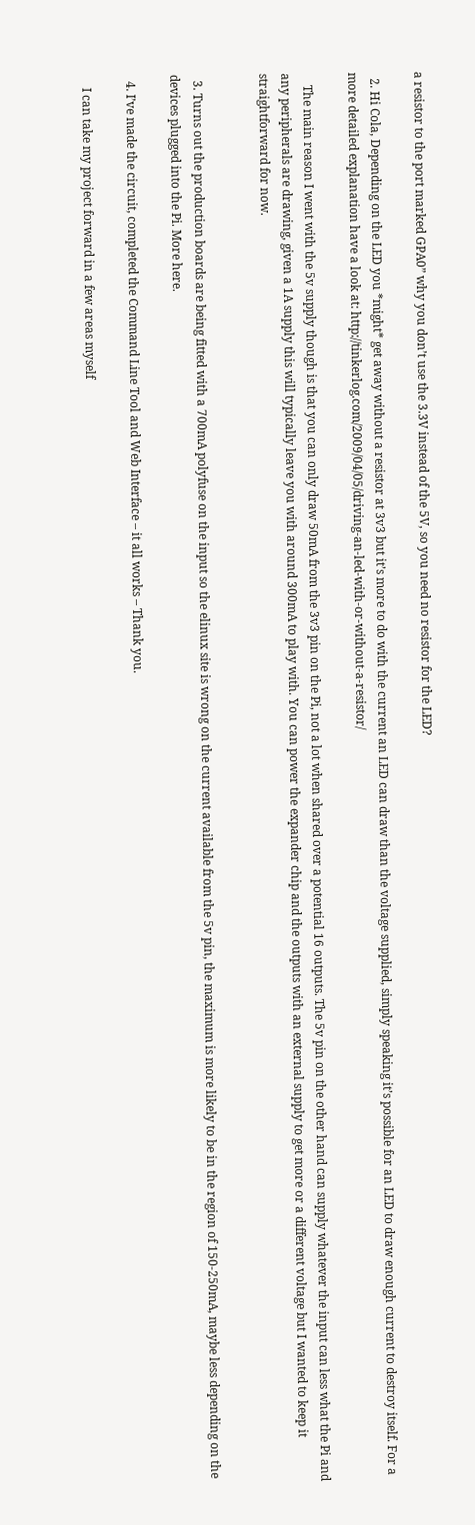a resistor to the port marked GPA0” why you don’t use the 3.3V instead of the 5V, so you need no resistor for the LED?

  2. Hi Cola, Depending on the LED you *might* get away without a resistor at 3v3 but it’s more to do with the current an LED can draw than the voltage supplied, simply speaking it’s possible for an LED to draw enough current to destroy itself. For a more detailed explanation have a look at: http://tinkerlog.com/2009/04/05/driving-an-led-with-or-without-a-resistor/

    The main reason I went with the 5v supply though is that you can only draw 50mA from the 3v3 pin on the Pi, not a lot when shared over a potential 16 outputs. The 5v pin on the other hand can supply whatever the input can less what the Pi and any peripherals are drawing, given a 1A supply this will typically leave you with around 300mA to play with. You can power the expander chip and the outputs with an external supply to get more or a different voltage but I wanted to keep it straightforward for now.


  3. Turns out the production boards are being fitted with a 700mA polyfuse on the input so the elinux site is wrong on the current available from the 5v pin, the maximum is more likely to be in the region of 150-250mA, maybe less depending on the devices plugged into the Pi. More here.

  4. I’ve made the circuit, completed the Command Line Tool and Web Interface – it all works – Thank you.

    I can take my project forward in a few areas myself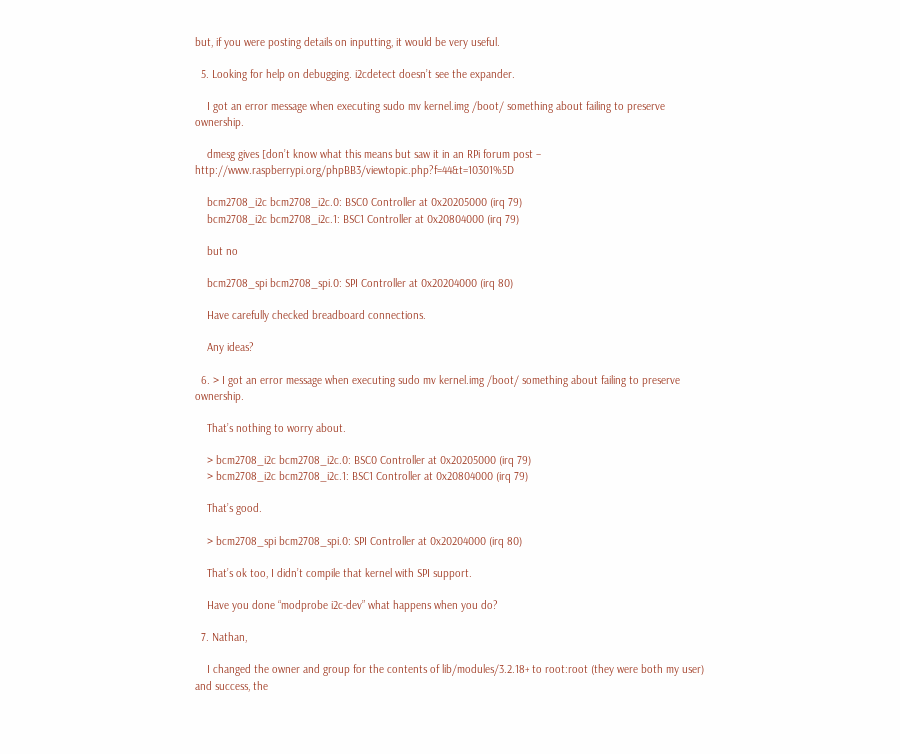but, if you were posting details on inputting, it would be very useful.

  5. Looking for help on debugging. i2cdetect doesn’t see the expander.

    I got an error message when executing sudo mv kernel.img /boot/ something about failing to preserve ownership.

    dmesg gives [don’t know what this means but saw it in an RPi forum post – http://www.raspberrypi.org/phpBB3/viewtopic.php?f=44&t=10301%5D

    bcm2708_i2c bcm2708_i2c.0: BSC0 Controller at 0x20205000 (irq 79)
    bcm2708_i2c bcm2708_i2c.1: BSC1 Controller at 0x20804000 (irq 79)

    but no

    bcm2708_spi bcm2708_spi.0: SPI Controller at 0x20204000 (irq 80)

    Have carefully checked breadboard connections.

    Any ideas?

  6. > I got an error message when executing sudo mv kernel.img /boot/ something about failing to preserve ownership.

    That’s nothing to worry about.

    > bcm2708_i2c bcm2708_i2c.0: BSC0 Controller at 0x20205000 (irq 79)
    > bcm2708_i2c bcm2708_i2c.1: BSC1 Controller at 0x20804000 (irq 79)

    That’s good.

    > bcm2708_spi bcm2708_spi.0: SPI Controller at 0x20204000 (irq 80)

    That’s ok too, I didn’t compile that kernel with SPI support.

    Have you done “modprobe i2c-dev” what happens when you do?

  7. Nathan,

    I changed the owner and group for the contents of lib/modules/3.2.18+ to root:root (they were both my user) and success, the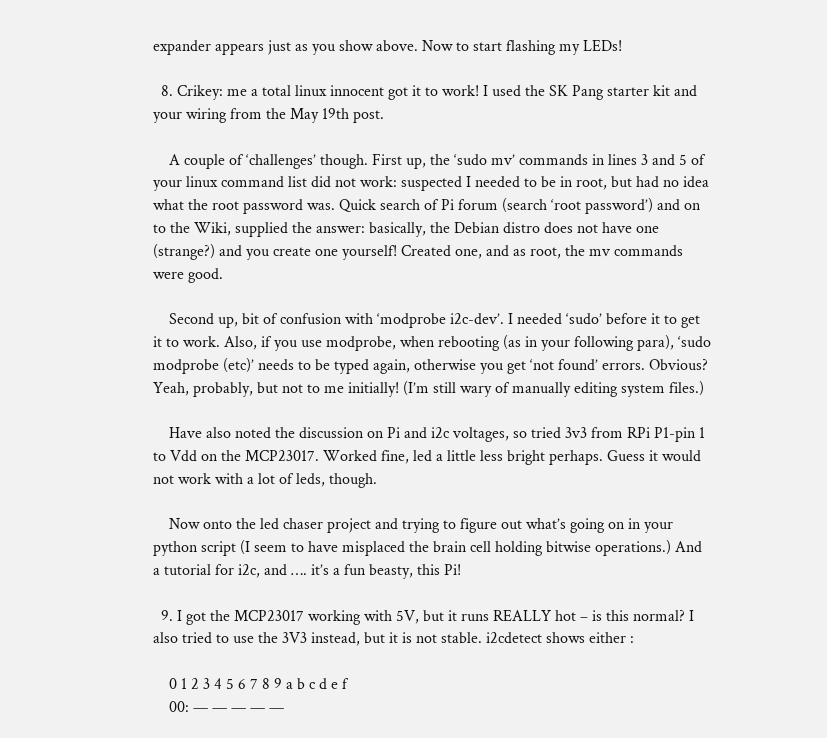expander appears just as you show above. Now to start flashing my LEDs!

  8. Crikey: me a total linux innocent got it to work! I used the SK Pang starter kit and your wiring from the May 19th post.

    A couple of ‘challenges’ though. First up, the ‘sudo mv’ commands in lines 3 and 5 of your linux command list did not work: suspected I needed to be in root, but had no idea what the root password was. Quick search of Pi forum (search ‘root password’) and on to the Wiki, supplied the answer: basically, the Debian distro does not have one (strange?) and you create one yourself! Created one, and as root, the mv commands were good.

    Second up, bit of confusion with ‘modprobe i2c-dev’. I needed ‘sudo’ before it to get it to work. Also, if you use modprobe, when rebooting (as in your following para), ‘sudo modprobe (etc)’ needs to be typed again, otherwise you get ‘not found’ errors. Obvious? Yeah, probably, but not to me initially! (I’m still wary of manually editing system files.)

    Have also noted the discussion on Pi and i2c voltages, so tried 3v3 from RPi P1-pin 1 to Vdd on the MCP23017. Worked fine, led a little less bright perhaps. Guess it would not work with a lot of leds, though.

    Now onto the led chaser project and trying to figure out what’s going on in your python script (I seem to have misplaced the brain cell holding bitwise operations.) And a tutorial for i2c, and …. it’s a fun beasty, this Pi!

  9. I got the MCP23017 working with 5V, but it runs REALLY hot – is this normal? I also tried to use the 3V3 instead, but it is not stable. i2cdetect shows either :

    0 1 2 3 4 5 6 7 8 9 a b c d e f
    00: — — — — —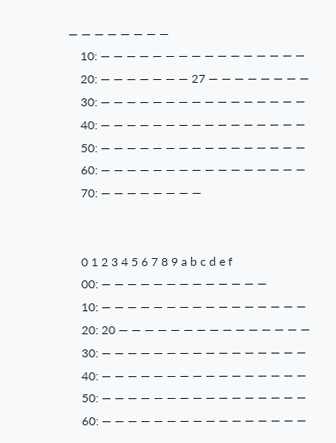— — — — — — — —
    10: — — — — — — — — — — — — — — — —
    20: — — — — — — — 27 — — — — — — — —
    30: — — — — — — — — — — — — — — — —
    40: — — — — — — — — — — — — — — — —
    50: — — — — — — — — — — — — — — — —
    60: — — — — — — — — — — — — — — — —
    70: — — — — — — — —


    0 1 2 3 4 5 6 7 8 9 a b c d e f
    00: — — — — — — — — — — — — —
    10: — — — — — — — — — — — — — — — —
    20: 20 — — — — — — — — — — — — — — —
    30: — — — — — — — — — — — — — — — —
    40: — — — — — — — — — — — — — — — —
    50: — — — — — — — — — — — — — — — —
    60: — — — — — — — — — — — — — — — —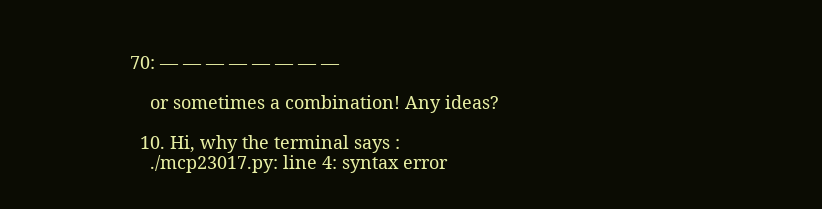70: — — — — — — — —

    or sometimes a combination! Any ideas?

  10. Hi, why the terminal says :
    ./mcp23017.py: line 4: syntax error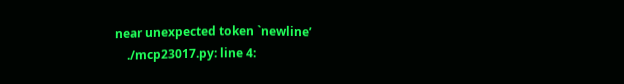near unexpected token `newline’
    ./mcp23017.py: line 4: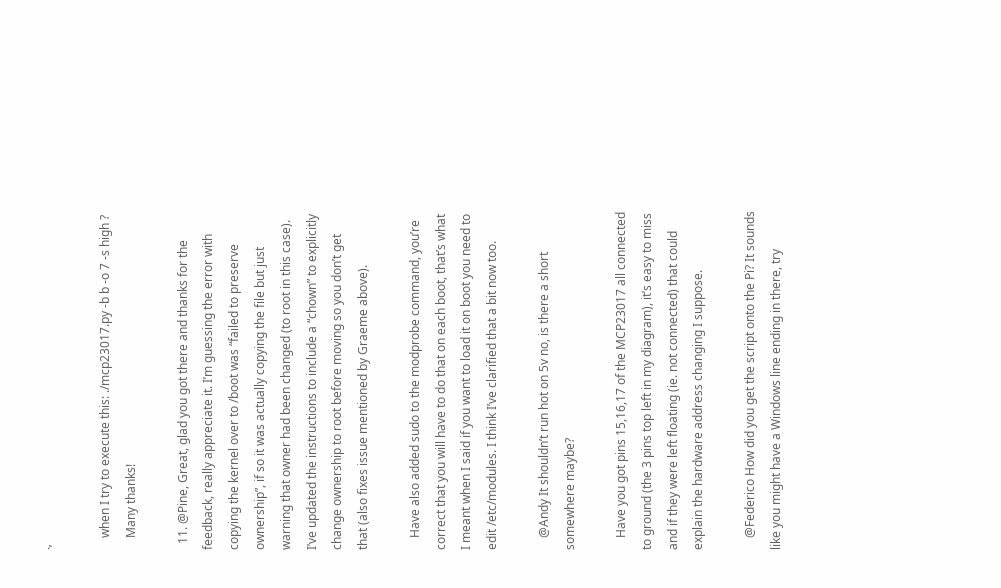`’

    when I try to execute this: ./mcp23017.py -b b -o 7 -s high ?
    Many thanks!

  11. @Pine, Great, glad you got there and thanks for the feedback, really appreciate it. I’m guessing the error with copying the kernel over to /boot was “failed to preserve ownership”, if so it was actually copying the file but just warning that owner had been changed (to root in this case). I’ve updated the instructions to include a “chown” to explicitly change ownership to root before moving so you don’t get that (also fixes issue mentioned by Graeme above).

    Have also added sudo to the modprobe command, you’re correct that you will have to do that on each boot, that’s what I meant when I said if you want to load it on boot you need to edit /etc/modules. I think I’ve clarified that a bit now too.

    @Andy It shouldn’t run hot on 5v no, is there a short somewhere maybe?

    Have you got pins 15,16,17 of the MCP23017 all connected to ground (the 3 pins top left in my diagram), it’s easy to miss and if they were left floating (ie. not connected) that could explain the hardware address changing I suppose.

    @Federico How did you get the script onto the Pi? It sounds like you might have a Windows line ending in there, try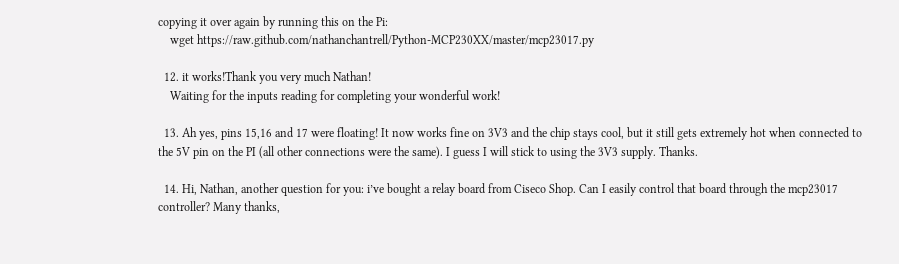copying it over again by running this on the Pi:
    wget https://raw.github.com/nathanchantrell/Python-MCP230XX/master/mcp23017.py

  12. it works!Thank you very much Nathan!
    Waiting for the inputs reading for completing your wonderful work!

  13. Ah yes, pins 15,16 and 17 were floating! It now works fine on 3V3 and the chip stays cool, but it still gets extremely hot when connected to the 5V pin on the PI (all other connections were the same). I guess I will stick to using the 3V3 supply. Thanks.

  14. Hi, Nathan, another question for you: i’ve bought a relay board from Ciseco Shop. Can I easily control that board through the mcp23017 controller? Many thanks,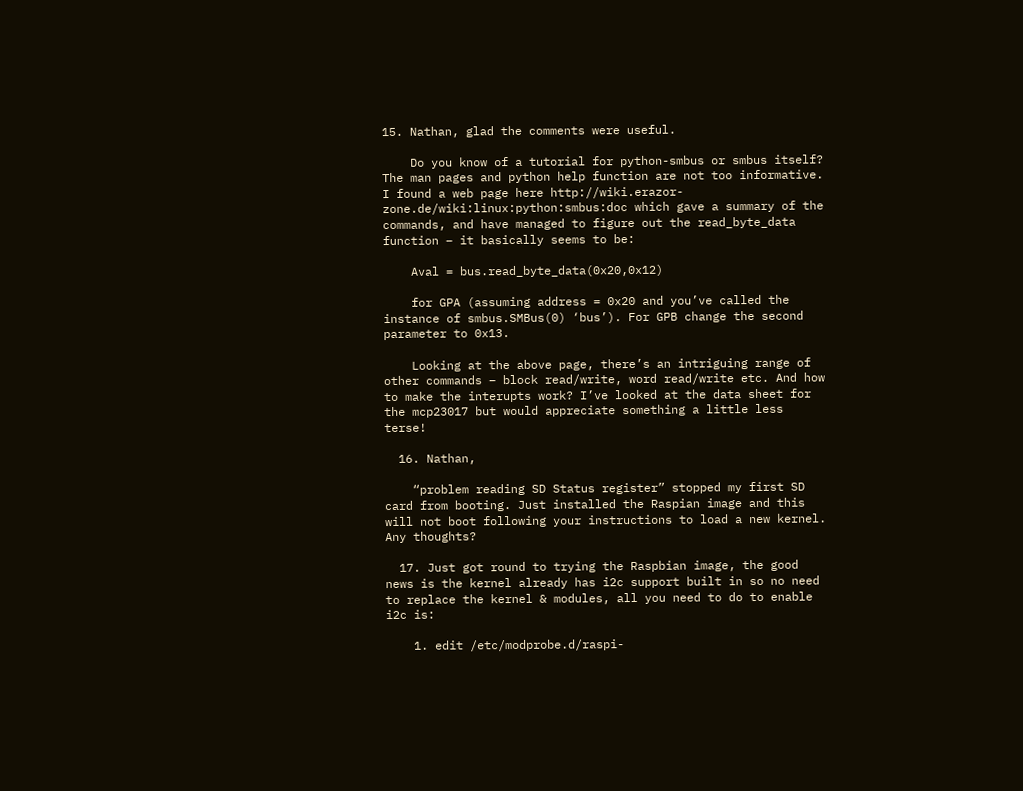15. Nathan, glad the comments were useful.

    Do you know of a tutorial for python-smbus or smbus itself? The man pages and python help function are not too informative. I found a web page here http://wiki.erazor-zone.de/wiki:linux:python:smbus:doc which gave a summary of the commands, and have managed to figure out the read_byte_data function – it basically seems to be:

    Aval = bus.read_byte_data(0x20,0x12)

    for GPA (assuming address = 0x20 and you’ve called the instance of smbus.SMBus(0) ‘bus’). For GPB change the second parameter to 0x13.

    Looking at the above page, there’s an intriguing range of other commands – block read/write, word read/write etc. And how to make the interupts work? I’ve looked at the data sheet for the mcp23017 but would appreciate something a little less terse!

  16. Nathan,

    “problem reading SD Status register” stopped my first SD card from booting. Just installed the Raspian image and this will not boot following your instructions to load a new kernel. Any thoughts?

  17. Just got round to trying the Raspbian image, the good news is the kernel already has i2c support built in so no need to replace the kernel & modules, all you need to do to enable i2c is:

    1. edit /etc/modprobe.d/raspi-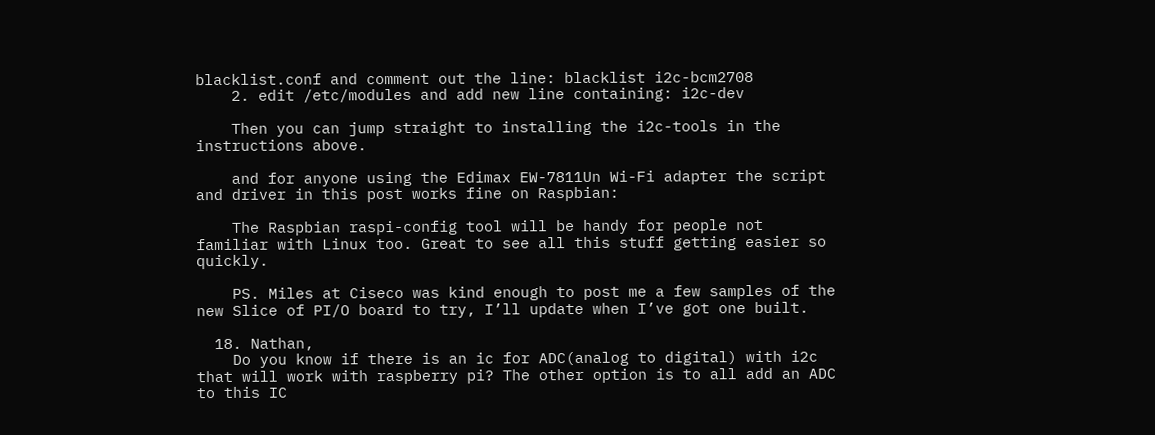blacklist.conf and comment out the line: blacklist i2c-bcm2708
    2. edit /etc/modules and add new line containing: i2c-dev

    Then you can jump straight to installing the i2c-tools in the instructions above.

    and for anyone using the Edimax EW-7811Un Wi-Fi adapter the script and driver in this post works fine on Raspbian:

    The Raspbian raspi-config tool will be handy for people not familiar with Linux too. Great to see all this stuff getting easier so quickly.

    PS. Miles at Ciseco was kind enough to post me a few samples of the new Slice of PI/O board to try, I’ll update when I’ve got one built.

  18. Nathan,
    Do you know if there is an ic for ADC(analog to digital) with i2c that will work with raspberry pi? The other option is to all add an ADC to this IC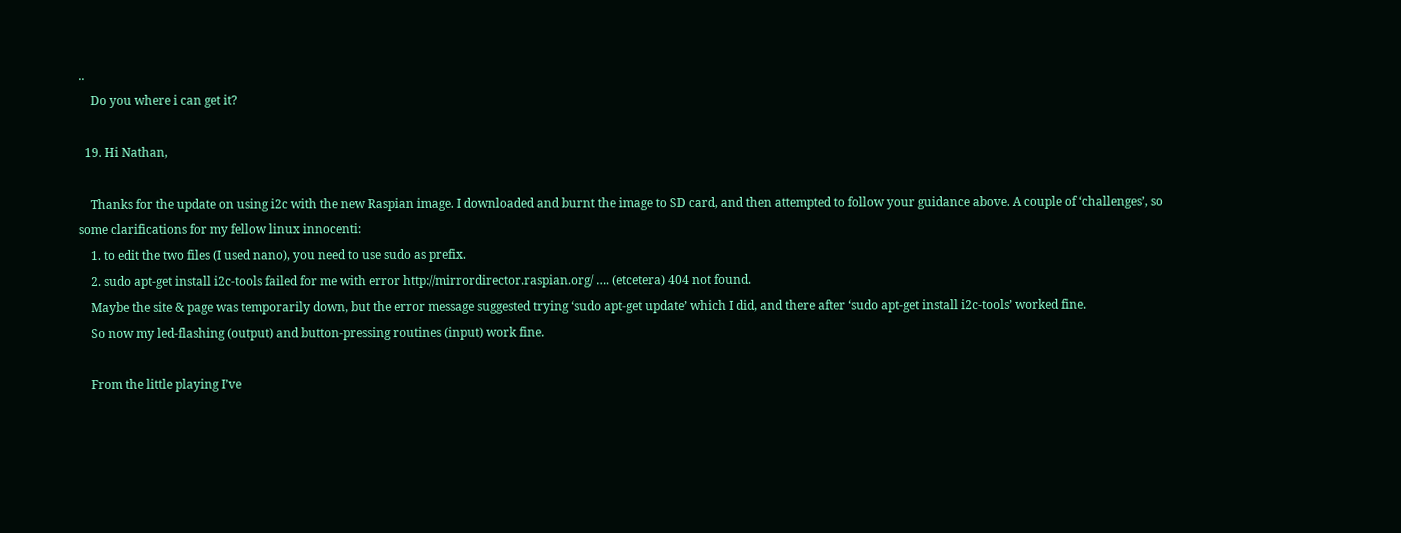..
    Do you where i can get it?

  19. Hi Nathan,

    Thanks for the update on using i2c with the new Raspian image. I downloaded and burnt the image to SD card, and then attempted to follow your guidance above. A couple of ‘challenges’, so some clarifications for my fellow linux innocenti:
    1. to edit the two files (I used nano), you need to use sudo as prefix.
    2. sudo apt-get install i2c-tools failed for me with error http://mirrordirector.raspian.org/ …. (etcetera) 404 not found.
    Maybe the site & page was temporarily down, but the error message suggested trying ‘sudo apt-get update’ which I did, and there after ‘sudo apt-get install i2c-tools’ worked fine.
    So now my led-flashing (output) and button-pressing routines (input) work fine.

    From the little playing I’ve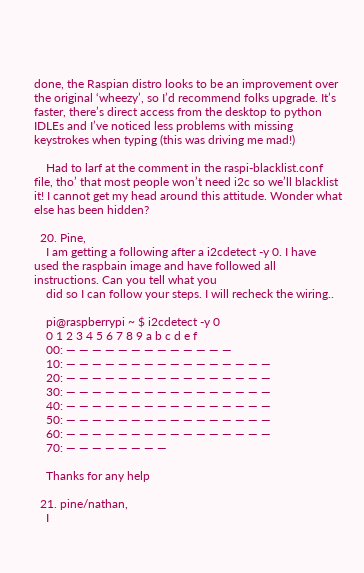done, the Raspian distro looks to be an improvement over the original ‘wheezy’, so I’d recommend folks upgrade. It’s faster, there’s direct access from the desktop to python IDLEs and I’ve noticed less problems with missing keystrokes when typing (this was driving me mad!)

    Had to larf at the comment in the raspi-blacklist.conf file, tho’ that most people won’t need i2c so we’ll blacklist it! I cannot get my head around this attitude. Wonder what else has been hidden?

  20. Pine,
    I am getting a following after a i2cdetect -y 0. I have used the raspbain image and have followed all instructions. Can you tell what you
    did so I can follow your steps. I will recheck the wiring..

    pi@raspberrypi ~ $ i2cdetect -y 0
    0 1 2 3 4 5 6 7 8 9 a b c d e f
    00: — — — — — — — — — — — — —
    10: — — — — — — — — — — — — — — — —
    20: — — — — — — — — — — — — — — — —
    30: — — — — — — — — — — — — — — — —
    40: — — — — — — — — — — — — — — — —
    50: — — — — — — — — — — — — — — — —
    60: — — — — — — — — — — — — — — — —
    70: — — — — — — — —

    Thanks for any help

  21. pine/nathan,
    I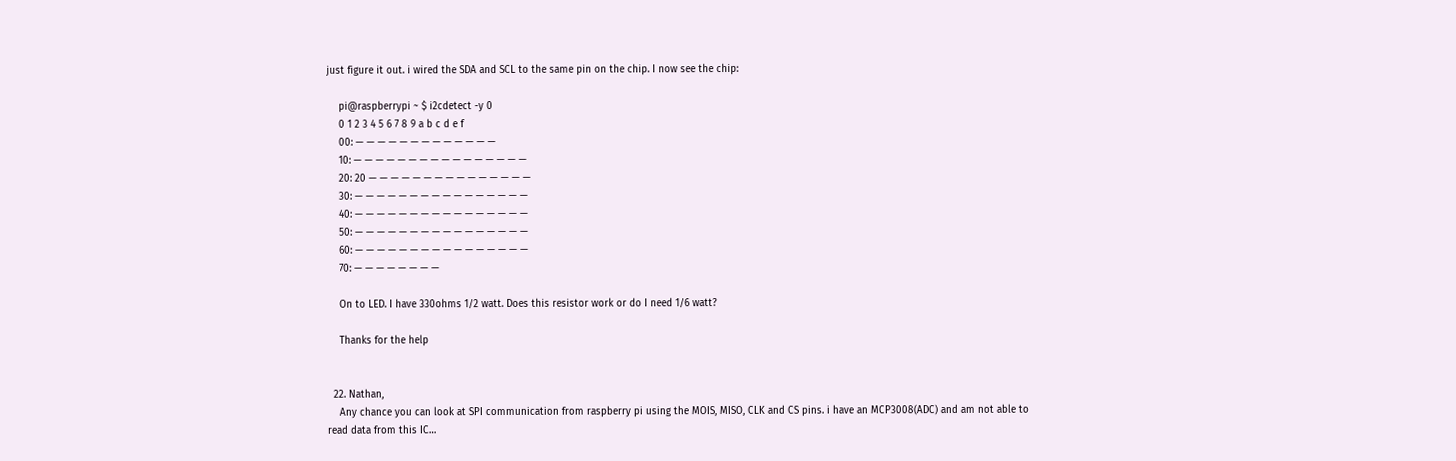just figure it out. i wired the SDA and SCL to the same pin on the chip. I now see the chip:

    pi@raspberrypi ~ $ i2cdetect -y 0
    0 1 2 3 4 5 6 7 8 9 a b c d e f
    00: — — — — — — — — — — — — —
    10: — — — — — — — — — — — — — — — —
    20: 20 — — — — — — — — — — — — — — —
    30: — — — — — — — — — — — — — — — —
    40: — — — — — — — — — — — — — — — —
    50: — — — — — — — — — — — — — — — —
    60: — — — — — — — — — — — — — — — —
    70: — — — — — — — —

    On to LED. I have 330ohms 1/2 watt. Does this resistor work or do I need 1/6 watt?

    Thanks for the help


  22. Nathan,
    Any chance you can look at SPI communication from raspberry pi using the MOIS, MISO, CLK and CS pins. i have an MCP3008(ADC) and am not able to read data from this IC…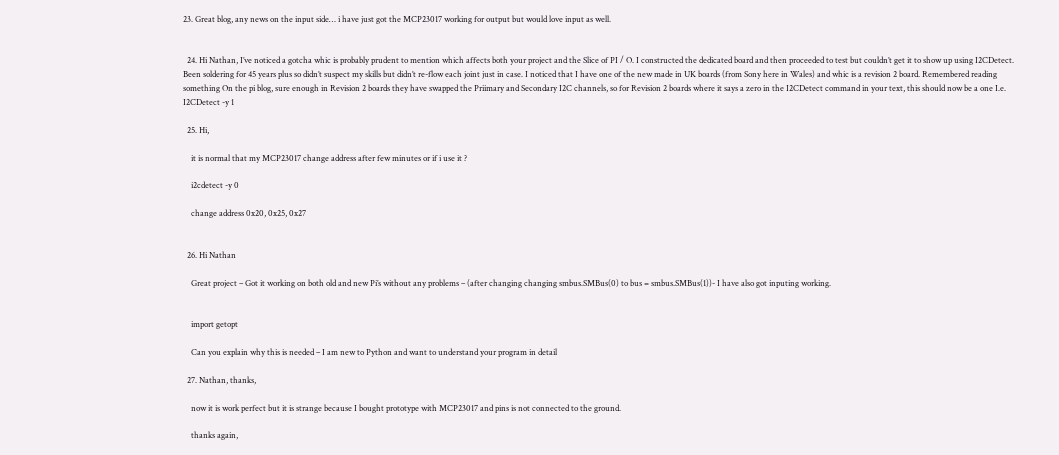23. Great blog, any news on the input side… i have just got the MCP23017 working for output but would love input as well.


  24. Hi Nathan, I’ve noticed a gotcha whic is probably prudent to mention which affects both your project and the Slice of PI / O. I constructed the dedicated board and then proceeded to test but couldn’t get it to show up using I2CDetect. Been soldering for 45 years plus so didn’t suspect my skills but didn’t re-flow each joint just in case. I noticed that I have one of the new made in UK boards (from Sony here in Wales) and whic is a revision 2 board. Remembered reading something On the pi blog, sure enough in Revision 2 boards they have swapped the Priimary and Secondary I2C channels, so for Revision 2 boards where it says a zero in the I2CDetect command in your text, this should now be a one I.e. I2CDetect -y 1

  25. Hi,

    it is normal that my MCP23017 change address after few minutes or if i use it ?

    i2cdetect -y 0

    change address 0x20, 0x25, 0x27


  26. Hi Nathan

    Great project – Got it working on both old and new Pi’s without any problems – (after changing changing smbus.SMBus(0) to bus = smbus.SMBus(1))- I have also got inputing working.


    import getopt

    Can you explain why this is needed – I am new to Python and want to understand your program in detail

  27. Nathan, thanks,

    now it is work perfect but it is strange because I bought prototype with MCP23017 and pins is not connected to the ground.

    thanks again,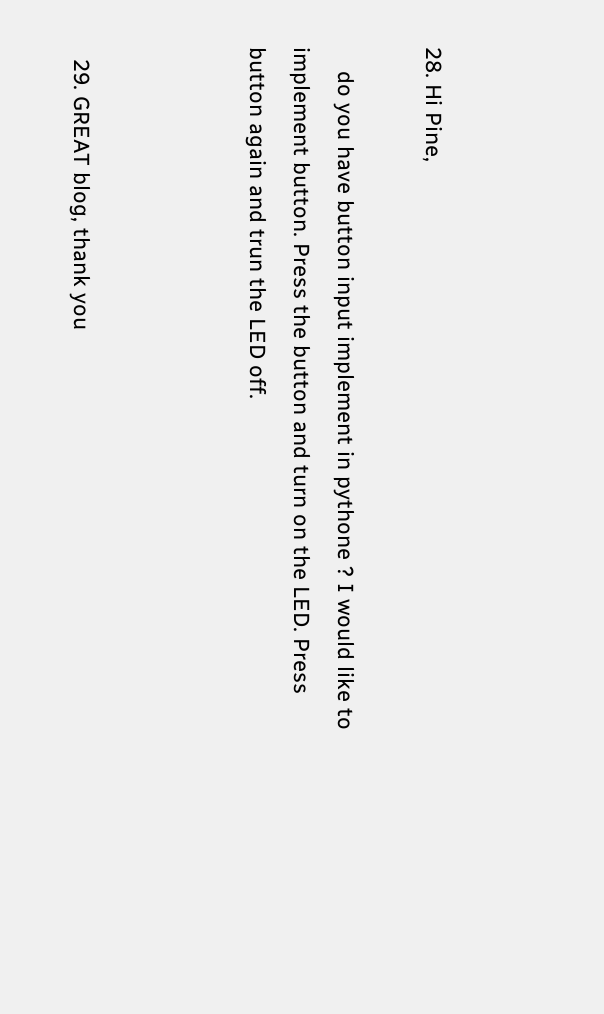28. Hi Pine,

    do you have button input implement in pythone ? I would like to implement button. Press the button and turn on the LED. Press button again and trun the LED off.



  29. GREAT blog, thank you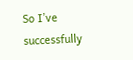So I’ve successfully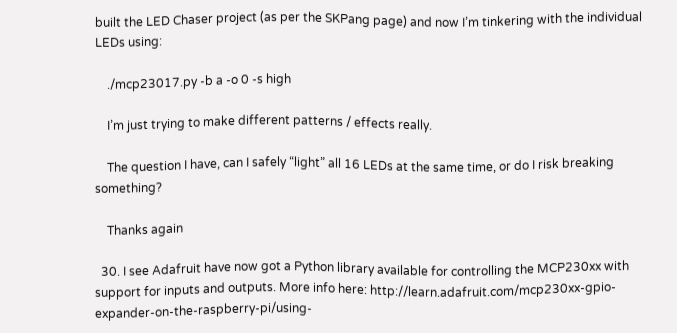built the LED Chaser project (as per the SKPang page) and now I’m tinkering with the individual LEDs using:

    ./mcp23017.py -b a -o 0 -s high

    I’m just trying to make different patterns / effects really.

    The question I have, can I safely “light” all 16 LEDs at the same time, or do I risk breaking something?

    Thanks again

  30. I see Adafruit have now got a Python library available for controlling the MCP230xx with support for inputs and outputs. More info here: http://learn.adafruit.com/mcp230xx-gpio-expander-on-the-raspberry-pi/using-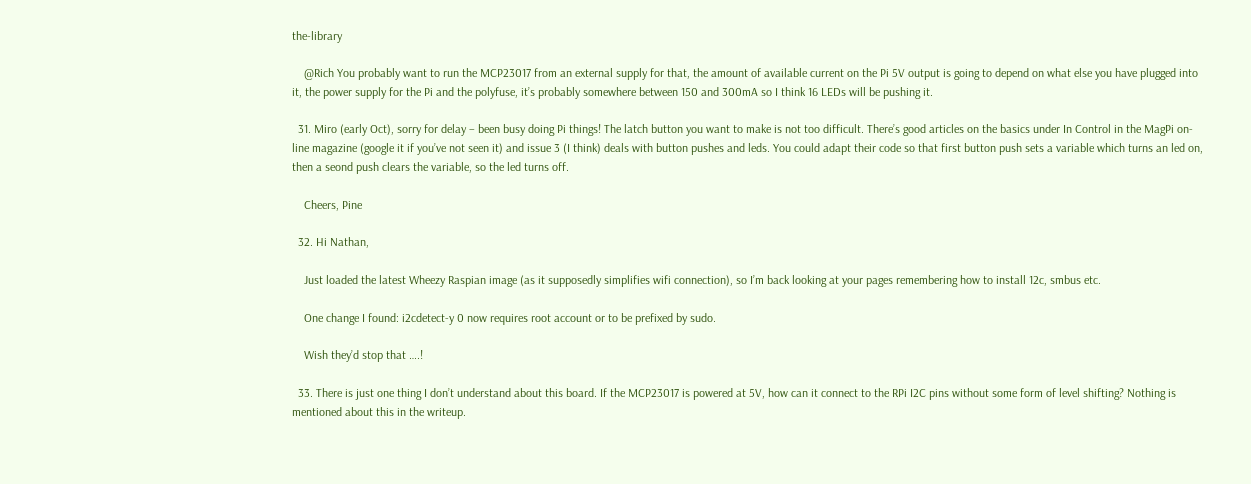the-library

    @Rich You probably want to run the MCP23017 from an external supply for that, the amount of available current on the Pi 5V output is going to depend on what else you have plugged into it, the power supply for the Pi and the polyfuse, it’s probably somewhere between 150 and 300mA so I think 16 LEDs will be pushing it.

  31. Miro (early Oct), sorry for delay – been busy doing Pi things! The latch button you want to make is not too difficult. There’s good articles on the basics under In Control in the MagPi on-line magazine (google it if you’ve not seen it) and issue 3 (I think) deals with button pushes and leds. You could adapt their code so that first button push sets a variable which turns an led on, then a seond push clears the variable, so the led turns off.

    Cheers, Pine

  32. Hi Nathan,

    Just loaded the latest Wheezy Raspian image (as it supposedly simplifies wifi connection), so I’m back looking at your pages remembering how to install 12c, smbus etc.

    One change I found: i2cdetect-y 0 now requires root account or to be prefixed by sudo.

    Wish they’d stop that ….!

  33. There is just one thing I don’t understand about this board. If the MCP23017 is powered at 5V, how can it connect to the RPi I2C pins without some form of level shifting? Nothing is mentioned about this in the writeup.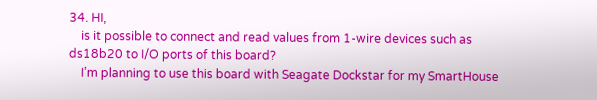34. HI,
    is it possible to connect and read values from 1-wire devices such as ds18b20 to I/O ports of this board?
    I’m planning to use this board with Seagate Dockstar for my SmartHouse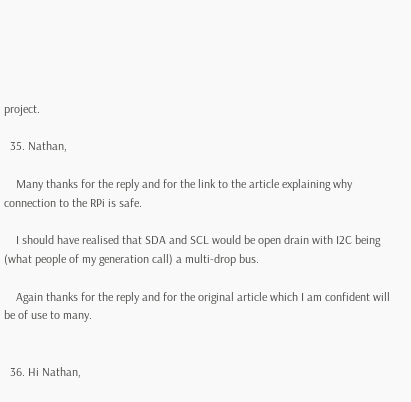project.

  35. Nathan,

    Many thanks for the reply and for the link to the article explaining why connection to the RPi is safe.

    I should have realised that SDA and SCL would be open drain with I2C being (what people of my generation call) a multi-drop bus.

    Again thanks for the reply and for the original article which I am confident will be of use to many.


  36. Hi Nathan,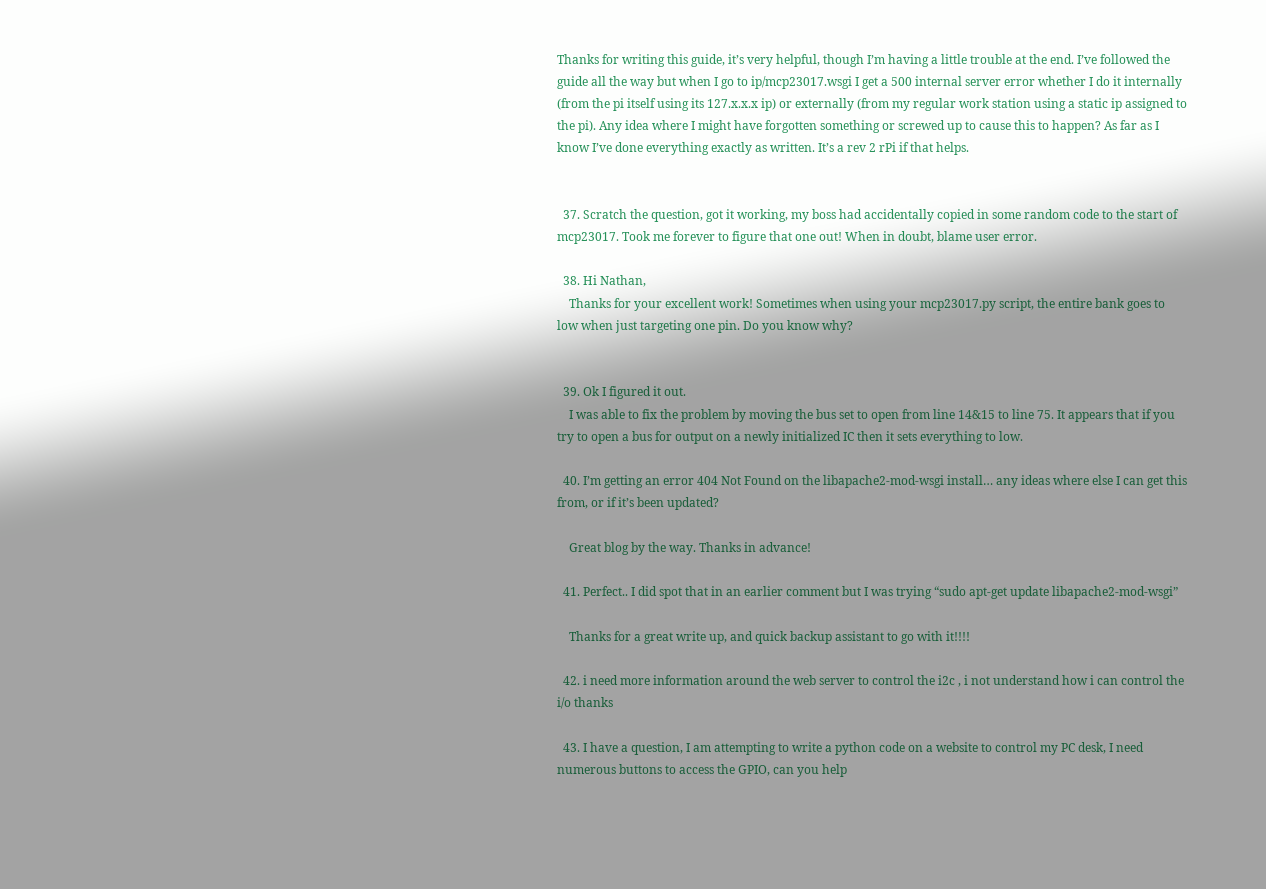Thanks for writing this guide, it’s very helpful, though I’m having a little trouble at the end. I’ve followed the guide all the way but when I go to ip/mcp23017.wsgi I get a 500 internal server error whether I do it internally (from the pi itself using its 127.x.x.x ip) or externally (from my regular work station using a static ip assigned to the pi). Any idea where I might have forgotten something or screwed up to cause this to happen? As far as I know I’ve done everything exactly as written. It’s a rev 2 rPi if that helps.


  37. Scratch the question, got it working, my boss had accidentally copied in some random code to the start of mcp23017. Took me forever to figure that one out! When in doubt, blame user error.

  38. Hi Nathan,
    Thanks for your excellent work! Sometimes when using your mcp23017.py script, the entire bank goes to low when just targeting one pin. Do you know why?


  39. Ok I figured it out.
    I was able to fix the problem by moving the bus set to open from line 14&15 to line 75. It appears that if you try to open a bus for output on a newly initialized IC then it sets everything to low.

  40. I’m getting an error 404 Not Found on the libapache2-mod-wsgi install… any ideas where else I can get this from, or if it’s been updated?

    Great blog by the way. Thanks in advance!

  41. Perfect.. I did spot that in an earlier comment but I was trying “sudo apt-get update libapache2-mod-wsgi”

    Thanks for a great write up, and quick backup assistant to go with it!!!!

  42. i need more information around the web server to control the i2c , i not understand how i can control the i/o thanks

  43. I have a question, I am attempting to write a python code on a website to control my PC desk, I need numerous buttons to access the GPIO, can you help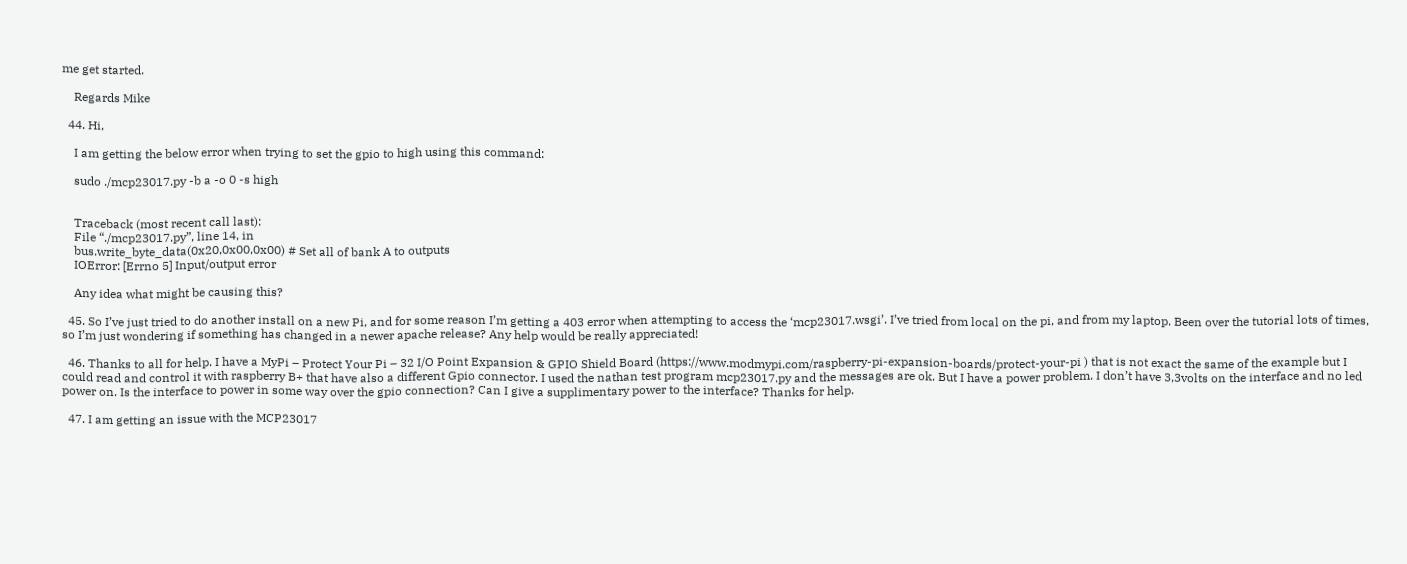me get started.

    Regards Mike

  44. Hi,

    I am getting the below error when trying to set the gpio to high using this command:

    sudo ./mcp23017.py -b a -o 0 -s high


    Traceback (most recent call last):
    File “./mcp23017.py”, line 14, in
    bus.write_byte_data(0x20,0x00,0x00) # Set all of bank A to outputs
    IOError: [Errno 5] Input/output error

    Any idea what might be causing this?

  45. So I’ve just tried to do another install on a new Pi, and for some reason I’m getting a 403 error when attempting to access the ‘mcp23017.wsgi’. I’ve tried from local on the pi, and from my laptop. Been over the tutorial lots of times, so I’m just wondering if something has changed in a newer apache release? Any help would be really appreciated!

  46. Thanks to all for help. I have a MyPi – Protect Your Pi – 32 I/O Point Expansion & GPIO Shield Board (https://www.modmypi.com/raspberry-pi-expansion-boards/protect-your-pi ) that is not exact the same of the example but I could read and control it with raspberry B+ that have also a different Gpio connector. I used the nathan test program mcp23017.py and the messages are ok. But I have a power problem. I don’t have 3,3volts on the interface and no led power on. Is the interface to power in some way over the gpio connection? Can I give a supplimentary power to the interface? Thanks for help.

  47. I am getting an issue with the MCP23017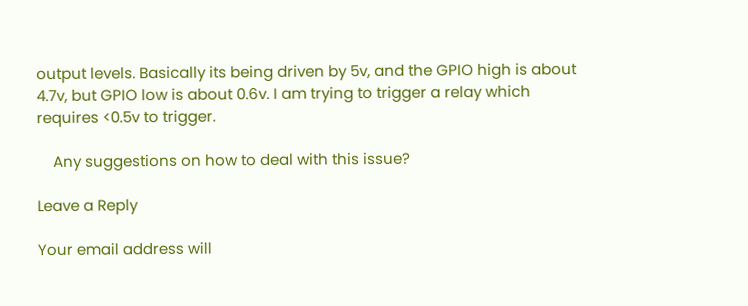output levels. Basically its being driven by 5v, and the GPIO high is about 4.7v, but GPIO low is about 0.6v. I am trying to trigger a relay which requires <0.5v to trigger.

    Any suggestions on how to deal with this issue?

Leave a Reply

Your email address will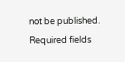not be published. Required fields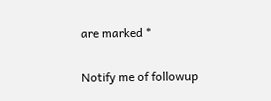are marked *

Notify me of followup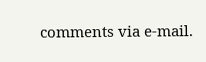comments via e-mail.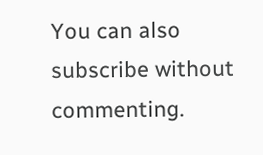You can also subscribe without commenting.